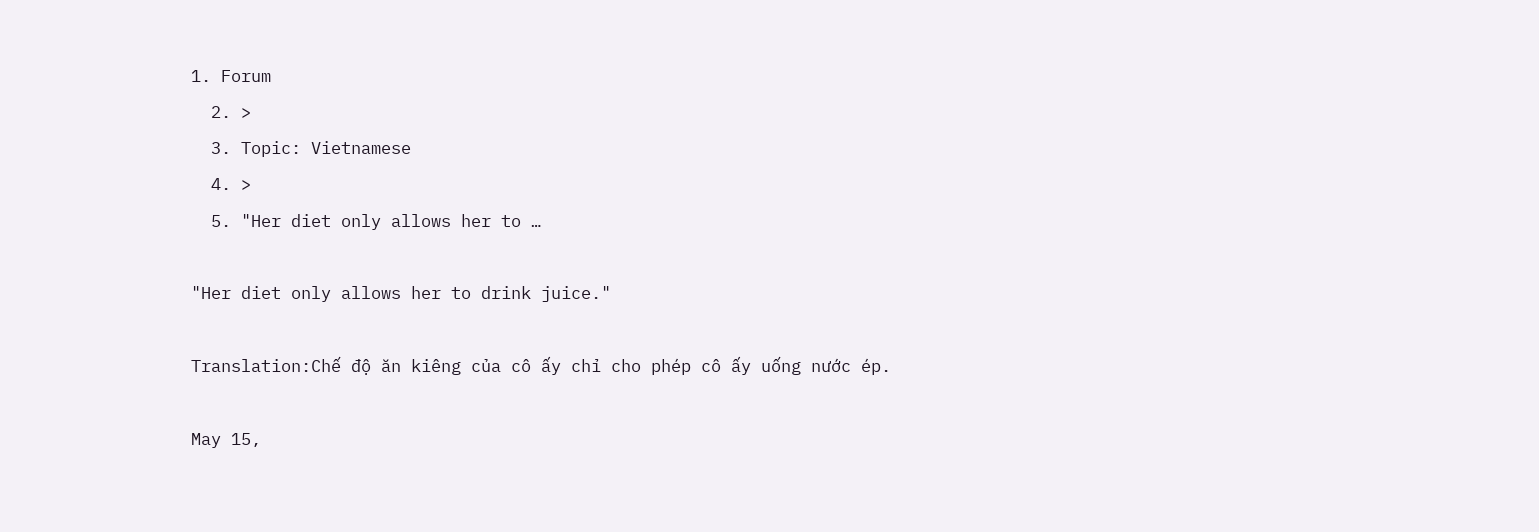1. Forum
  2. >
  3. Topic: Vietnamese
  4. >
  5. "Her diet only allows her to …

"Her diet only allows her to drink juice."

Translation:Chế độ ăn kiêng của cô ấy chỉ cho phép cô ấy uống nước ép.

May 15,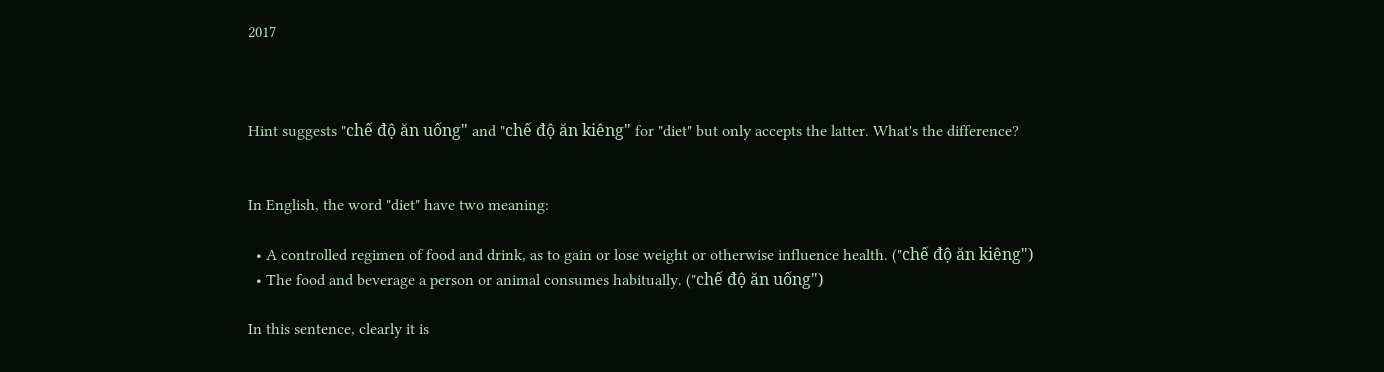2017



Hint suggests "chế độ ăn uống" and "chế độ ăn kiêng" for "diet" but only accepts the latter. What's the difference?


In English, the word "diet" have two meaning:

  • A controlled regimen of food and drink, as to gain or lose weight or otherwise influence health. ("chế độ ăn kiêng")
  • The food and beverage a person or animal consumes habitually. ("chế độ ăn uống")

In this sentence, clearly it is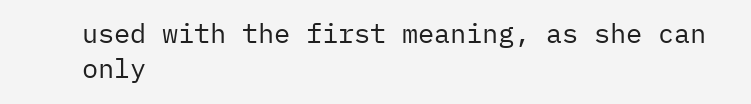used with the first meaning, as she can only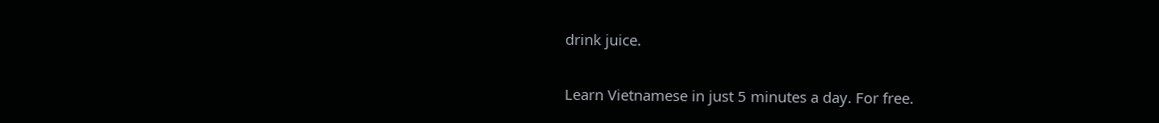drink juice.

Learn Vietnamese in just 5 minutes a day. For free.